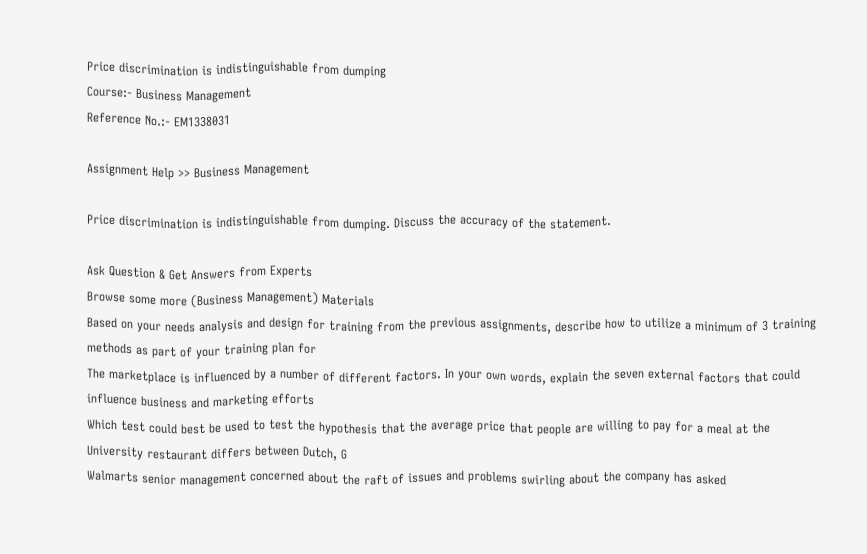Price discrimination is indistinguishable from dumping
Course:- Business Management
Reference No.:- EM1338031

Assignment Help >> Business Management

Price discrimination is indistinguishable from dumping. Discuss the accuracy of the statement.

Ask Question & Get Answers from Experts
Browse some more (Business Management) Materials
Based on your needs analysis and design for training from the previous assignments, describe how to utilize a minimum of 3 training methods as part of your training plan for
The marketplace is influenced by a number of different factors. In your own words, explain the seven external factors that could influence business and marketing efforts
Which test could best be used to test the hypothesis that the average price that people are willing to pay for a meal at the University restaurant differs between Dutch, G
Walmarts senior management concerned about the raft of issues and problems swirling about the company has asked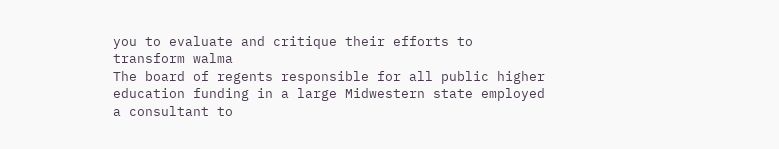you to evaluate and critique their efforts to transform walma
The board of regents responsible for all public higher education funding in a large Midwestern state employed a consultant to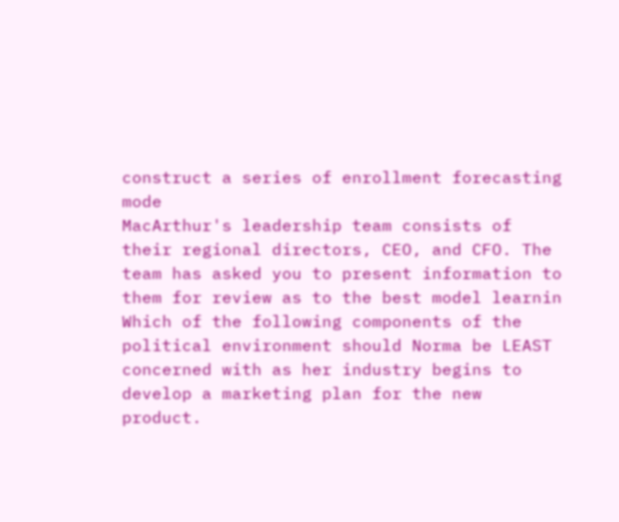construct a series of enrollment forecasting mode
MacArthur's leadership team consists of their regional directors, CEO, and CFO. The team has asked you to present information to them for review as to the best model learnin
Which of the following components of the political environment should Norma be LEAST concerned with as her industry begins to develop a marketing plan for the new product.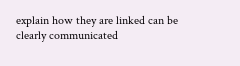explain how they are linked can be clearly communicated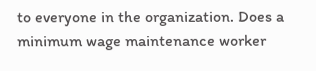to everyone in the organization. Does a minimum wage maintenance worker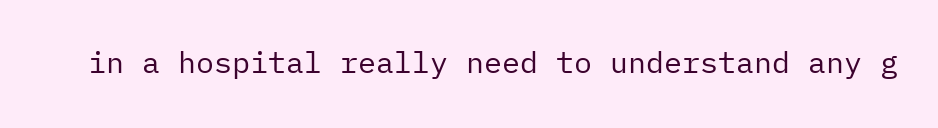in a hospital really need to understand any g